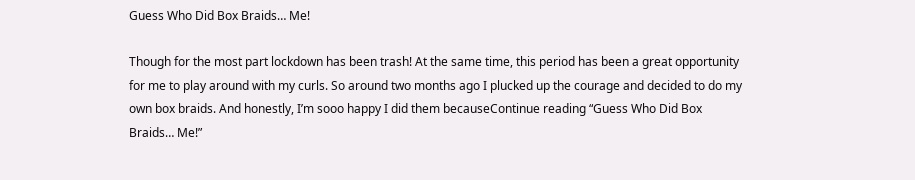Guess Who Did Box Braids… Me!

Though for the most part lockdown has been trash! At the same time, this period has been a great opportunity for me to play around with my curls. So around two months ago I plucked up the courage and decided to do my own box braids. And honestly, I’m sooo happy I did them becauseContinue reading “Guess Who Did Box Braids… Me!”